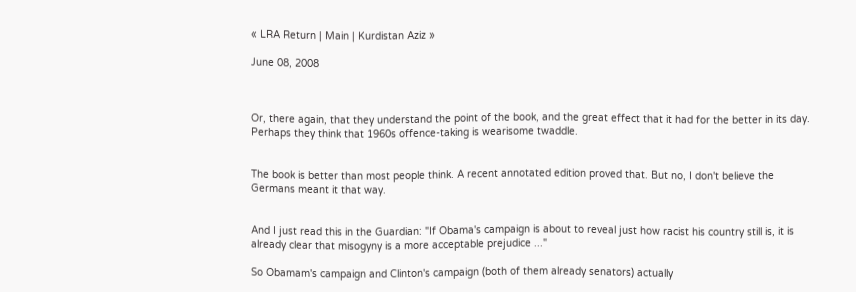« LRA Return | Main | Kurdistan Aziz »

June 08, 2008



Or, there again, that they understand the point of the book, and the great effect that it had for the better in its day. Perhaps they think that 1960s offence-taking is wearisome twaddle.


The book is better than most people think. A recent annotated edition proved that. But no, I don't believe the Germans meant it that way.


And I just read this in the Guardian: "If Obama's campaign is about to reveal just how racist his country still is, it is already clear that misogyny is a more acceptable prejudice ..."

So Obamam's campaign and Clinton's campaign (both of them already senators) actually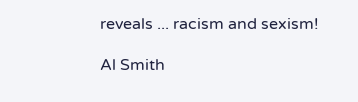reveals ... racism and sexism!

Al Smith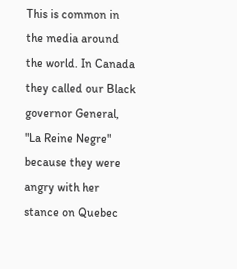This is common in the media around the world. In Canada they called our Black governor General, "La Reine Negre" because they were angry with her stance on Quebec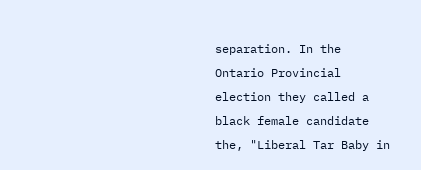separation. In the Ontario Provincial election they called a black female candidate the, "Liberal Tar Baby in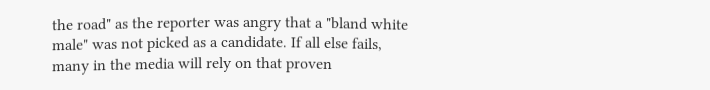the road" as the reporter was angry that a "bland white male" was not picked as a candidate. If all else fails, many in the media will rely on that proven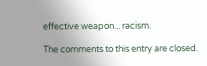effective weapon... racism.

The comments to this entry are closed.